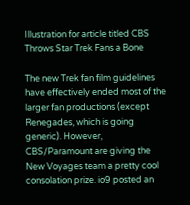Illustration for article titled CBS Throws Star Trek Fans a Bone

The new Trek fan film guidelines have effectively ended most of the larger fan productions (except Renegades, which is going generic). However, CBS/Paramount are giving the New Voyages team a pretty cool consolation prize. io9 posted an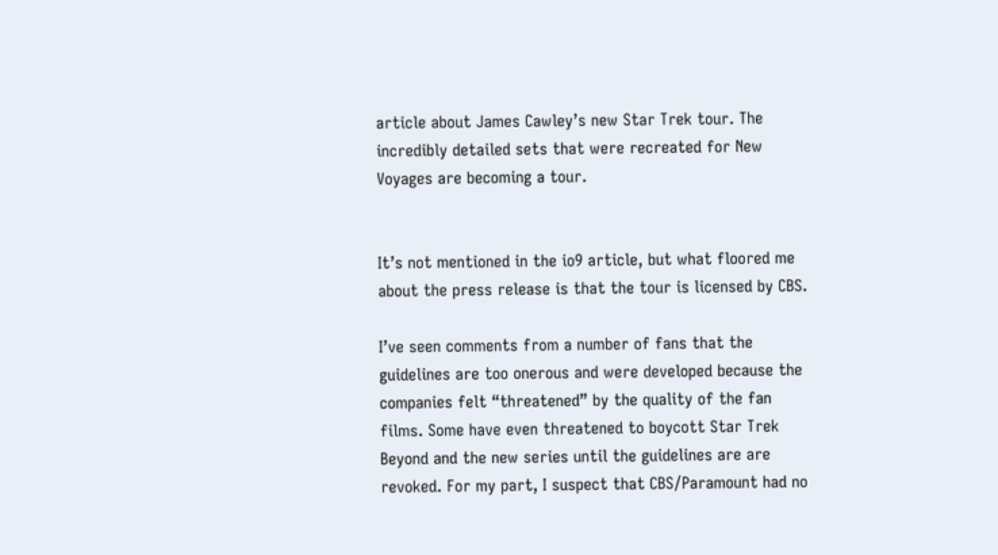article about James Cawley’s new Star Trek tour. The incredibly detailed sets that were recreated for New Voyages are becoming a tour.


It’s not mentioned in the io9 article, but what floored me about the press release is that the tour is licensed by CBS.

I’ve seen comments from a number of fans that the guidelines are too onerous and were developed because the companies felt “threatened” by the quality of the fan films. Some have even threatened to boycott Star Trek Beyond and the new series until the guidelines are are revoked. For my part, I suspect that CBS/Paramount had no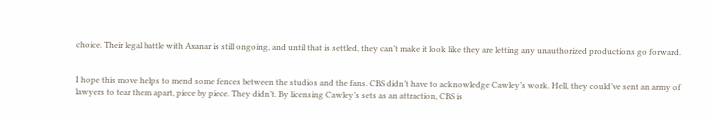choice. Their legal battle with Axanar is still ongoing, and until that is settled, they can’t make it look like they are letting any unauthorized productions go forward.


I hope this move helps to mend some fences between the studios and the fans. CBS didn’t have to acknowledge Cawley’s work. Hell, they could’ve sent an army of lawyers to tear them apart, piece by piece. They didn’t. By licensing Cawley’s sets as an attraction, CBS is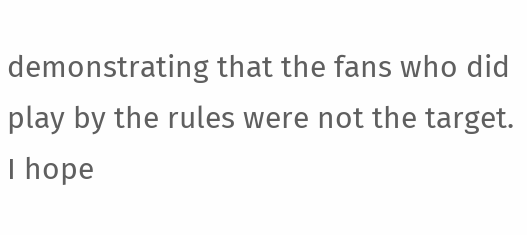demonstrating that the fans who did play by the rules were not the target. I hope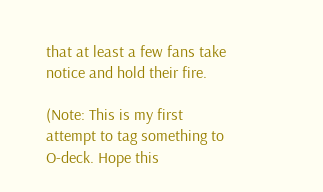that at least a few fans take notice and hold their fire.

(Note: This is my first attempt to tag something to O-deck. Hope this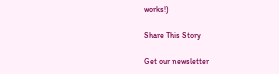works!)

Share This Story

Get our newsletter